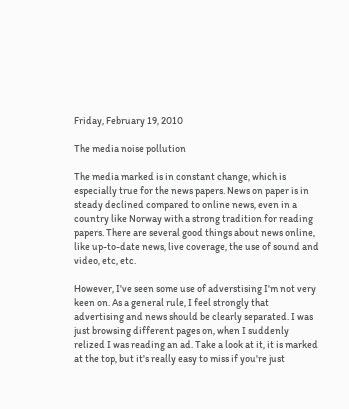Friday, February 19, 2010

The media noise pollution

The media marked is in constant change, which is especially true for the news papers. News on paper is in steady declined compared to online news, even in a country like Norway with a strong tradition for reading papers. There are several good things about news online, like up-to-date news, live coverage, the use of sound and video, etc, etc.

However, I've seen some use of adverstising I'm not very keen on. As a general rule, I feel strongly that advertising and news should be clearly separated. I was just browsing different pages on, when I suddenly relized I was reading an ad. Take a look at it, it is marked at the top, but it's really easy to miss if you're just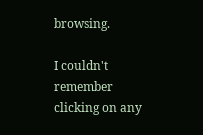browsing.

I couldn't remember clicking on any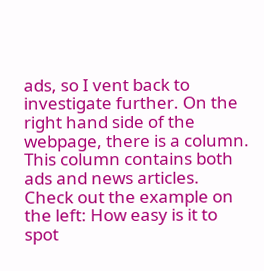ads, so I vent back to investigate further. On the right hand side of the webpage, there is a column. This column contains both ads and news articles. Check out the example on the left: How easy is it to spot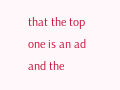that the top one is an ad and the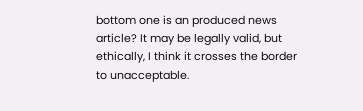bottom one is an produced news article? It may be legally valid, but ethically, I think it crosses the border to unacceptable.